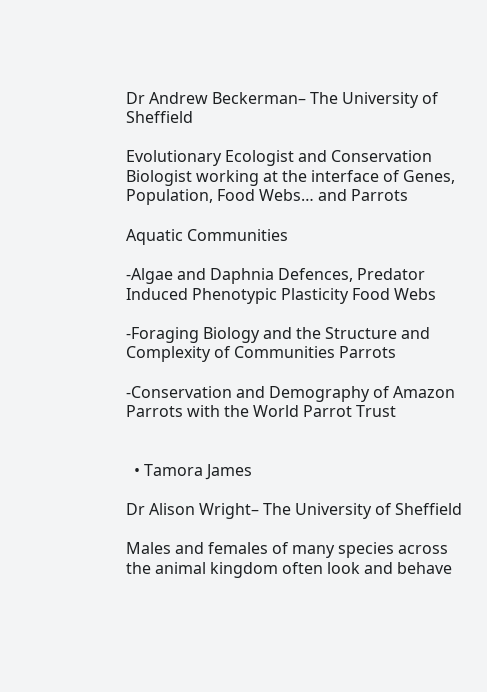Dr Andrew Beckerman– The University of Sheffield

Evolutionary Ecologist and Conservation Biologist working at the interface of Genes, Population, Food Webs… and Parrots

Aquatic Communities

-Algae and Daphnia Defences, Predator Induced Phenotypic Plasticity Food Webs

-Foraging Biology and the Structure and Complexity of Communities Parrots

-Conservation and Demography of Amazon Parrots with the World Parrot Trust


  • Tamora James

Dr Alison Wright– The University of Sheffield

Males and females of many species across the animal kingdom often look and behave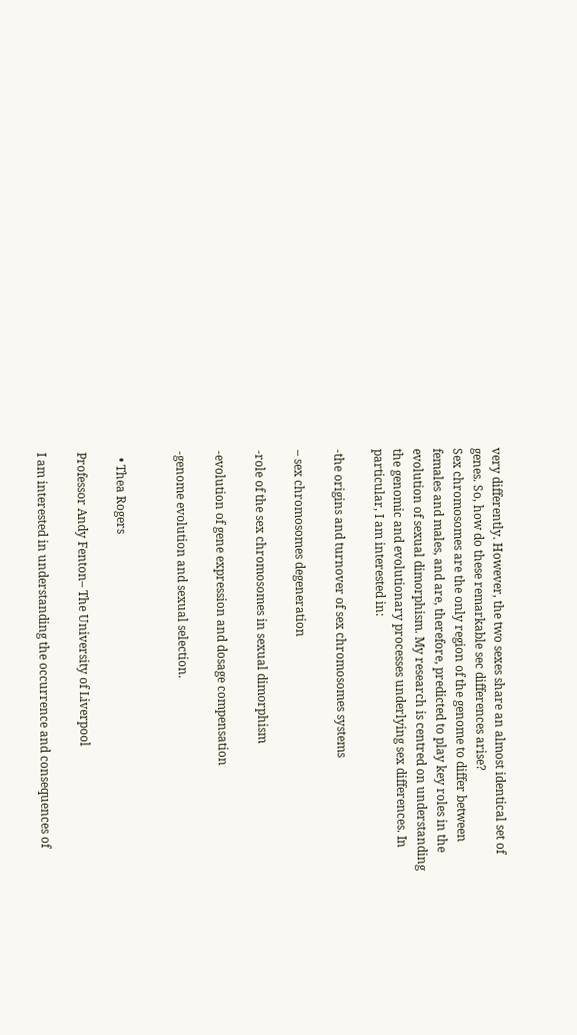very differently. However, the two sexes share an almost identical set of genes. So, how do these remarkable sec differences arise?
Sex chromosomes are the only region of the genome to differ between females and males, and are, therefore, predicted to play key roles in the evolution of sexual dimorphism. My research is centred on understanding the genomic and evolutionary processes underlying sex differences. In particular, I am interested in:

-the origins and turnover of sex chromosomes systems

– sex chromosomes degeneration

-role of the sex chromosomes in sexual dimorphism

-evolution of gene expression and dosage compensation

-genome evolution and sexual selection.


  • Thea Rogers

Professor Andy Fenton– The University of Liverpool

I am interested in understanding the occurrence and consequences of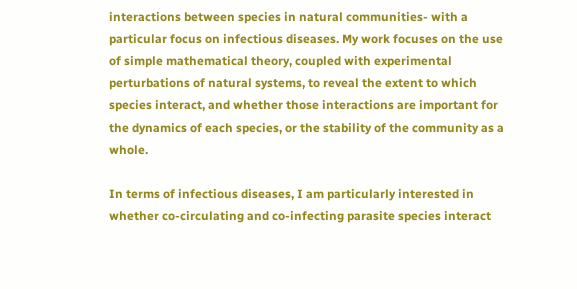interactions between species in natural communities- with a particular focus on infectious diseases. My work focuses on the use of simple mathematical theory, coupled with experimental perturbations of natural systems, to reveal the extent to which species interact, and whether those interactions are important for the dynamics of each species, or the stability of the community as a whole.

In terms of infectious diseases, I am particularly interested in whether co-circulating and co-infecting parasite species interact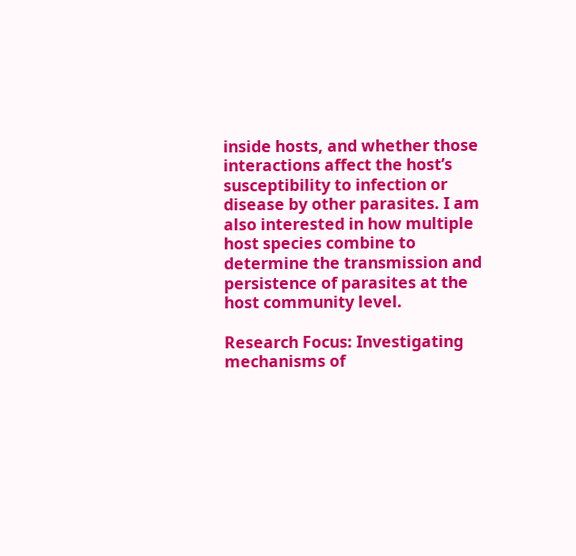inside hosts, and whether those interactions affect the host’s susceptibility to infection or disease by other parasites. I am also interested in how multiple host species combine to determine the transmission and persistence of parasites at the host community level.

Research Focus: Investigating mechanisms of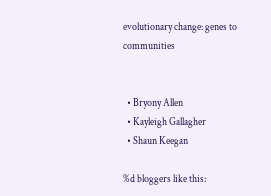evolutionary change: genes to communities


  • Bryony Allen
  • Kayleigh Gallagher
  • Shaun Keegan

%d bloggers like this: